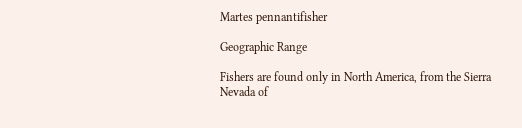Martes pennantifisher

Geographic Range

Fishers are found only in North America, from the Sierra Nevada of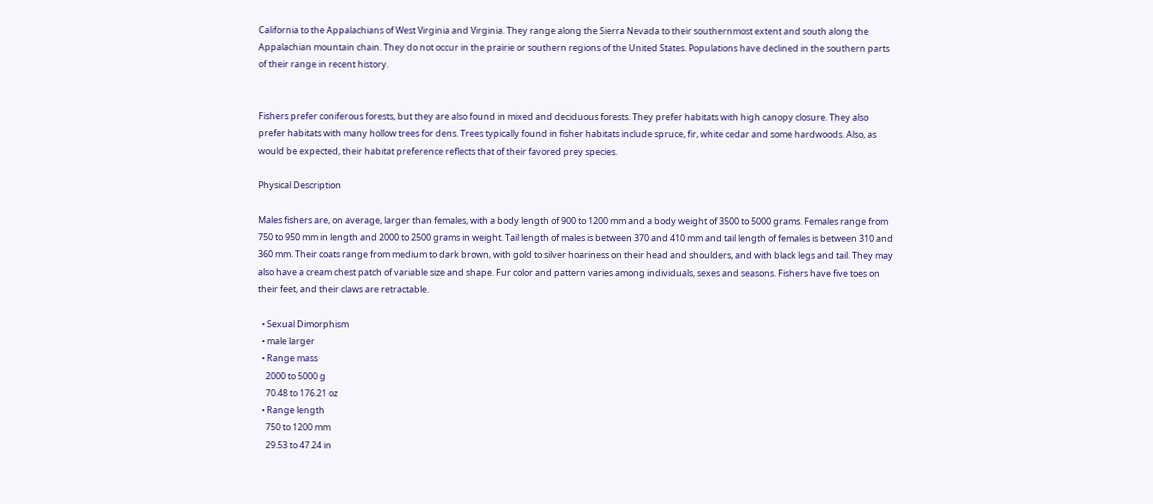California to the Appalachians of West Virginia and Virginia. They range along the Sierra Nevada to their southernmost extent and south along the Appalachian mountain chain. They do not occur in the prairie or southern regions of the United States. Populations have declined in the southern parts of their range in recent history.


Fishers prefer coniferous forests, but they are also found in mixed and deciduous forests. They prefer habitats with high canopy closure. They also prefer habitats with many hollow trees for dens. Trees typically found in fisher habitats include spruce, fir, white cedar and some hardwoods. Also, as would be expected, their habitat preference reflects that of their favored prey species.

Physical Description

Males fishers are, on average, larger than females, with a body length of 900 to 1200 mm and a body weight of 3500 to 5000 grams. Females range from 750 to 950 mm in length and 2000 to 2500 grams in weight. Tail length of males is between 370 and 410 mm and tail length of females is between 310 and 360 mm. Their coats range from medium to dark brown, with gold to silver hoariness on their head and shoulders, and with black legs and tail. They may also have a cream chest patch of variable size and shape. Fur color and pattern varies among individuals, sexes and seasons. Fishers have five toes on their feet, and their claws are retractable.

  • Sexual Dimorphism
  • male larger
  • Range mass
    2000 to 5000 g
    70.48 to 176.21 oz
  • Range length
    750 to 1200 mm
    29.53 to 47.24 in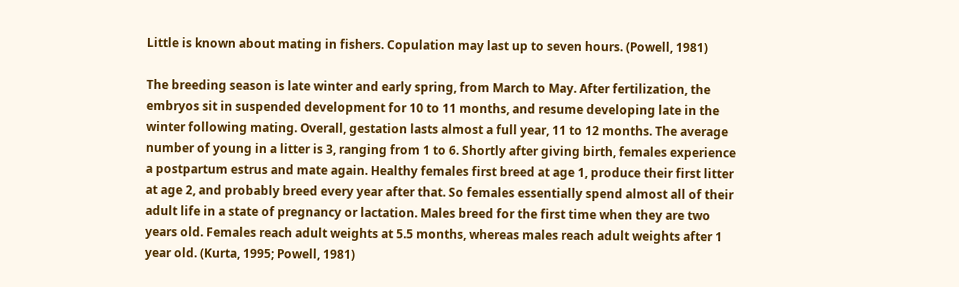Little is known about mating in fishers. Copulation may last up to seven hours. (Powell, 1981)

The breeding season is late winter and early spring, from March to May. After fertilization, the embryos sit in suspended development for 10 to 11 months, and resume developing late in the winter following mating. Overall, gestation lasts almost a full year, 11 to 12 months. The average number of young in a litter is 3, ranging from 1 to 6. Shortly after giving birth, females experience a postpartum estrus and mate again. Healthy females first breed at age 1, produce their first litter at age 2, and probably breed every year after that. So females essentially spend almost all of their adult life in a state of pregnancy or lactation. Males breed for the first time when they are two years old. Females reach adult weights at 5.5 months, whereas males reach adult weights after 1 year old. (Kurta, 1995; Powell, 1981)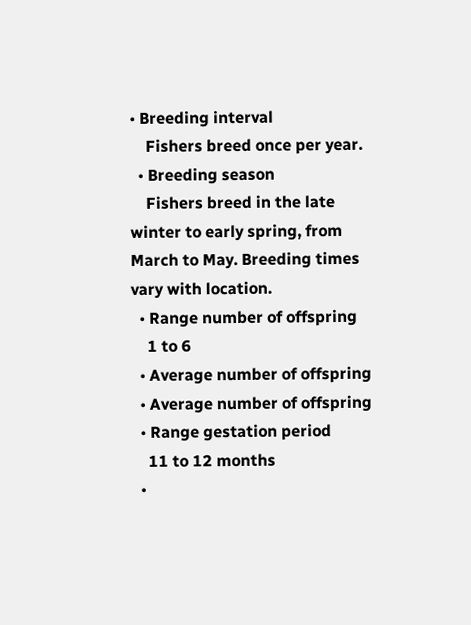• Breeding interval
    Fishers breed once per year.
  • Breeding season
    Fishers breed in the late winter to early spring, from March to May. Breeding times vary with location.
  • Range number of offspring
    1 to 6
  • Average number of offspring
  • Average number of offspring
  • Range gestation period
    11 to 12 months
  •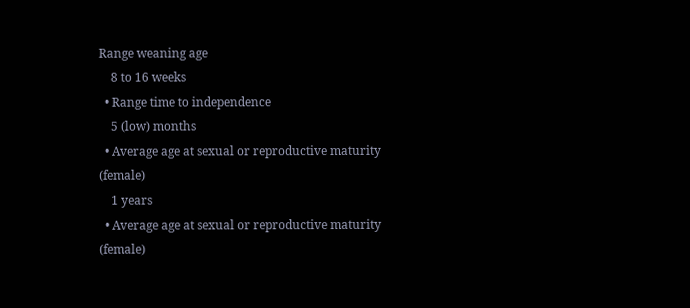Range weaning age
    8 to 16 weeks
  • Range time to independence
    5 (low) months
  • Average age at sexual or reproductive maturity (female)
    1 years
  • Average age at sexual or reproductive maturity (female)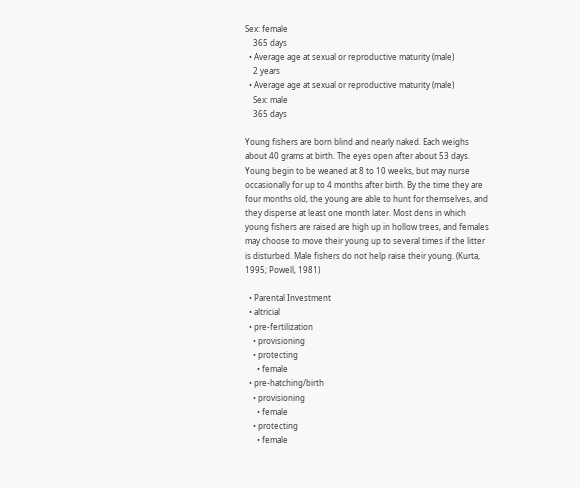Sex: female
    365 days
  • Average age at sexual or reproductive maturity (male)
    2 years
  • Average age at sexual or reproductive maturity (male)
    Sex: male
    365 days

Young fishers are born blind and nearly naked. Each weighs about 40 grams at birth. The eyes open after about 53 days. Young begin to be weaned at 8 to 10 weeks, but may nurse occasionally for up to 4 months after birth. By the time they are four months old, the young are able to hunt for themselves, and they disperse at least one month later. Most dens in which young fishers are raised are high up in hollow trees, and females may choose to move their young up to several times if the litter is disturbed. Male fishers do not help raise their young. (Kurta, 1995; Powell, 1981)

  • Parental Investment
  • altricial
  • pre-fertilization
    • provisioning
    • protecting
      • female
  • pre-hatching/birth
    • provisioning
      • female
    • protecting
      • female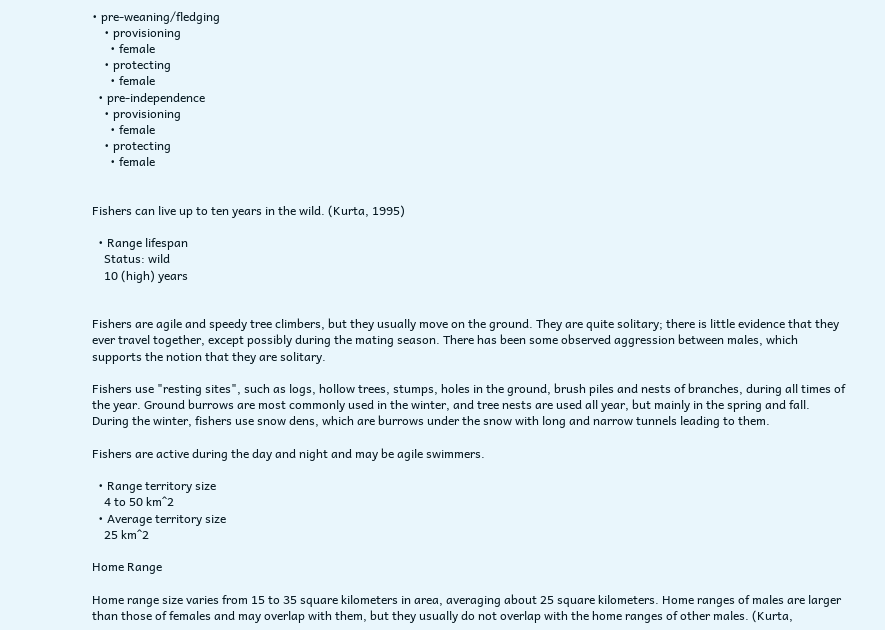• pre-weaning/fledging
    • provisioning
      • female
    • protecting
      • female
  • pre-independence
    • provisioning
      • female
    • protecting
      • female


Fishers can live up to ten years in the wild. (Kurta, 1995)

  • Range lifespan
    Status: wild
    10 (high) years


Fishers are agile and speedy tree climbers, but they usually move on the ground. They are quite solitary; there is little evidence that they ever travel together, except possibly during the mating season. There has been some observed aggression between males, which supports the notion that they are solitary.

Fishers use "resting sites", such as logs, hollow trees, stumps, holes in the ground, brush piles and nests of branches, during all times of the year. Ground burrows are most commonly used in the winter, and tree nests are used all year, but mainly in the spring and fall. During the winter, fishers use snow dens, which are burrows under the snow with long and narrow tunnels leading to them.

Fishers are active during the day and night and may be agile swimmers.

  • Range territory size
    4 to 50 km^2
  • Average territory size
    25 km^2

Home Range

Home range size varies from 15 to 35 square kilometers in area, averaging about 25 square kilometers. Home ranges of males are larger than those of females and may overlap with them, but they usually do not overlap with the home ranges of other males. (Kurta,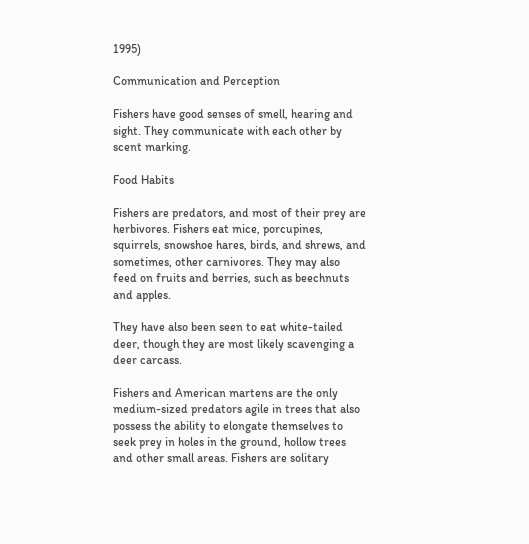1995)

Communication and Perception

Fishers have good senses of smell, hearing and sight. They communicate with each other by scent marking.

Food Habits

Fishers are predators, and most of their prey are herbivores. Fishers eat mice, porcupines, squirrels, snowshoe hares, birds, and shrews, and sometimes, other carnivores. They may also feed on fruits and berries, such as beechnuts and apples.

They have also been seen to eat white-tailed deer, though they are most likely scavenging a deer carcass.

Fishers and American martens are the only medium-sized predators agile in trees that also possess the ability to elongate themselves to seek prey in holes in the ground, hollow trees and other small areas. Fishers are solitary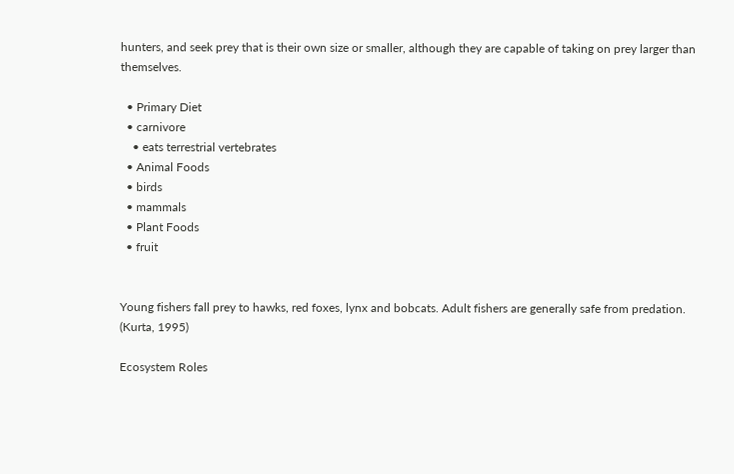hunters, and seek prey that is their own size or smaller, although they are capable of taking on prey larger than themselves.

  • Primary Diet
  • carnivore
    • eats terrestrial vertebrates
  • Animal Foods
  • birds
  • mammals
  • Plant Foods
  • fruit


Young fishers fall prey to hawks, red foxes, lynx and bobcats. Adult fishers are generally safe from predation. (Kurta, 1995)

Ecosystem Roles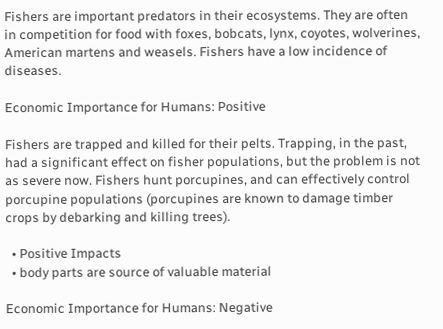Fishers are important predators in their ecosystems. They are often in competition for food with foxes, bobcats, lynx, coyotes, wolverines, American martens and weasels. Fishers have a low incidence of diseases.

Economic Importance for Humans: Positive

Fishers are trapped and killed for their pelts. Trapping, in the past, had a significant effect on fisher populations, but the problem is not as severe now. Fishers hunt porcupines, and can effectively control porcupine populations (porcupines are known to damage timber crops by debarking and killing trees).

  • Positive Impacts
  • body parts are source of valuable material

Economic Importance for Humans: Negative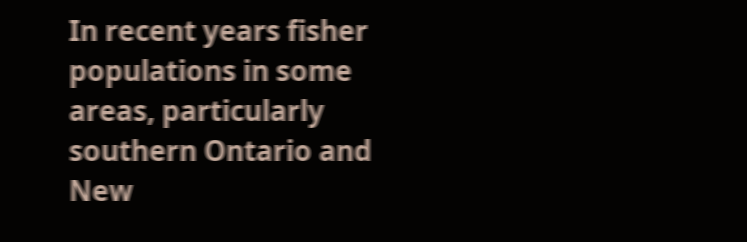In recent years fisher populations in some areas, particularly southern Ontario and New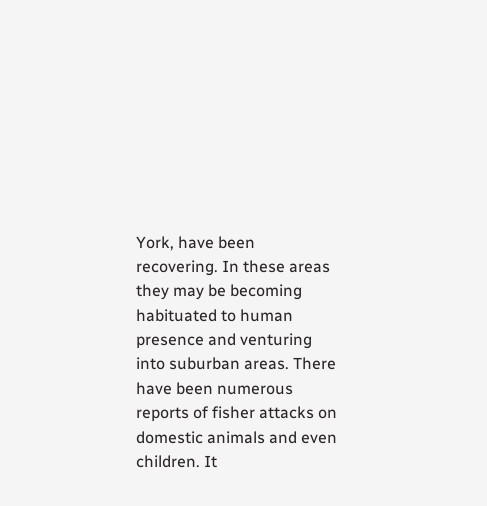York, have been recovering. In these areas they may be becoming habituated to human presence and venturing into suburban areas. There have been numerous reports of fisher attacks on domestic animals and even children. It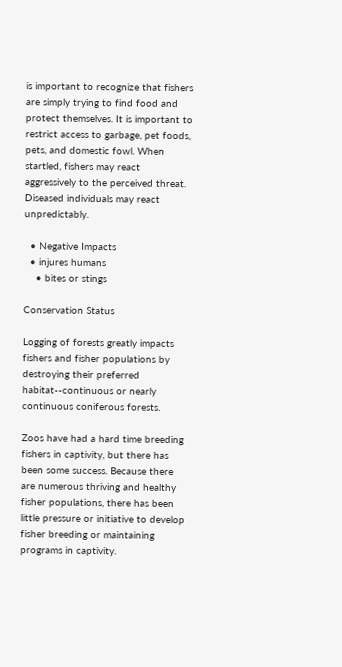is important to recognize that fishers are simply trying to find food and protect themselves. It is important to restrict access to garbage, pet foods, pets, and domestic fowl. When startled, fishers may react aggressively to the perceived threat. Diseased individuals may react unpredictably.

  • Negative Impacts
  • injures humans
    • bites or stings

Conservation Status

Logging of forests greatly impacts fishers and fisher populations by destroying their preferred habitat--continuous or nearly continuous coniferous forests.

Zoos have had a hard time breeding fishers in captivity, but there has been some success. Because there are numerous thriving and healthy fisher populations, there has been little pressure or initiative to develop fisher breeding or maintaining programs in captivity.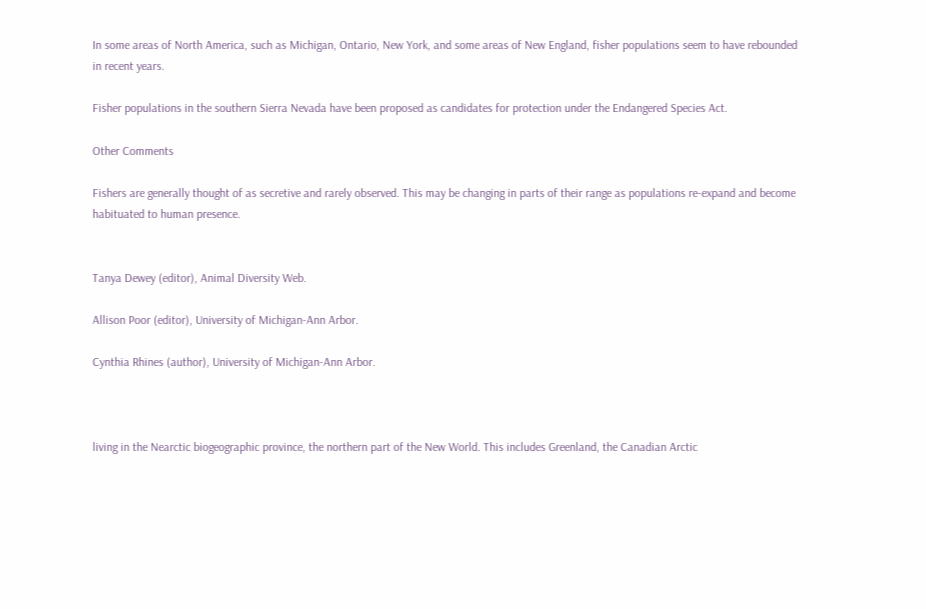In some areas of North America, such as Michigan, Ontario, New York, and some areas of New England, fisher populations seem to have rebounded in recent years.

Fisher populations in the southern Sierra Nevada have been proposed as candidates for protection under the Endangered Species Act.

Other Comments

Fishers are generally thought of as secretive and rarely observed. This may be changing in parts of their range as populations re-expand and become habituated to human presence.


Tanya Dewey (editor), Animal Diversity Web.

Allison Poor (editor), University of Michigan-Ann Arbor.

Cynthia Rhines (author), University of Michigan-Ann Arbor.



living in the Nearctic biogeographic province, the northern part of the New World. This includes Greenland, the Canadian Arctic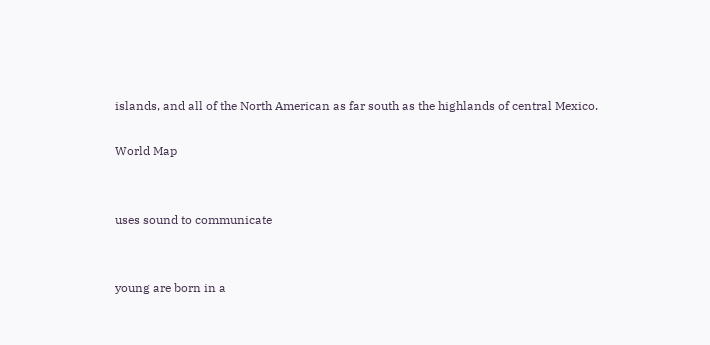islands, and all of the North American as far south as the highlands of central Mexico.

World Map


uses sound to communicate


young are born in a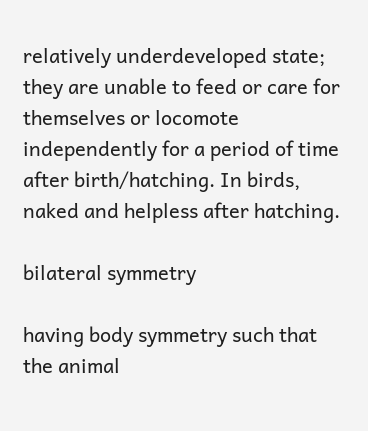relatively underdeveloped state; they are unable to feed or care for themselves or locomote independently for a period of time after birth/hatching. In birds, naked and helpless after hatching.

bilateral symmetry

having body symmetry such that the animal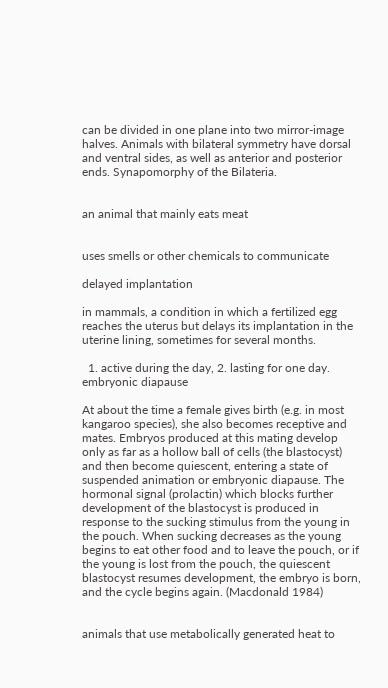can be divided in one plane into two mirror-image halves. Animals with bilateral symmetry have dorsal and ventral sides, as well as anterior and posterior ends. Synapomorphy of the Bilateria.


an animal that mainly eats meat


uses smells or other chemicals to communicate

delayed implantation

in mammals, a condition in which a fertilized egg reaches the uterus but delays its implantation in the uterine lining, sometimes for several months.

  1. active during the day, 2. lasting for one day.
embryonic diapause

At about the time a female gives birth (e.g. in most kangaroo species), she also becomes receptive and mates. Embryos produced at this mating develop only as far as a hollow ball of cells (the blastocyst) and then become quiescent, entering a state of suspended animation or embryonic diapause. The hormonal signal (prolactin) which blocks further development of the blastocyst is produced in response to the sucking stimulus from the young in the pouch. When sucking decreases as the young begins to eat other food and to leave the pouch, or if the young is lost from the pouch, the quiescent blastocyst resumes development, the embryo is born, and the cycle begins again. (Macdonald 1984)


animals that use metabolically generated heat to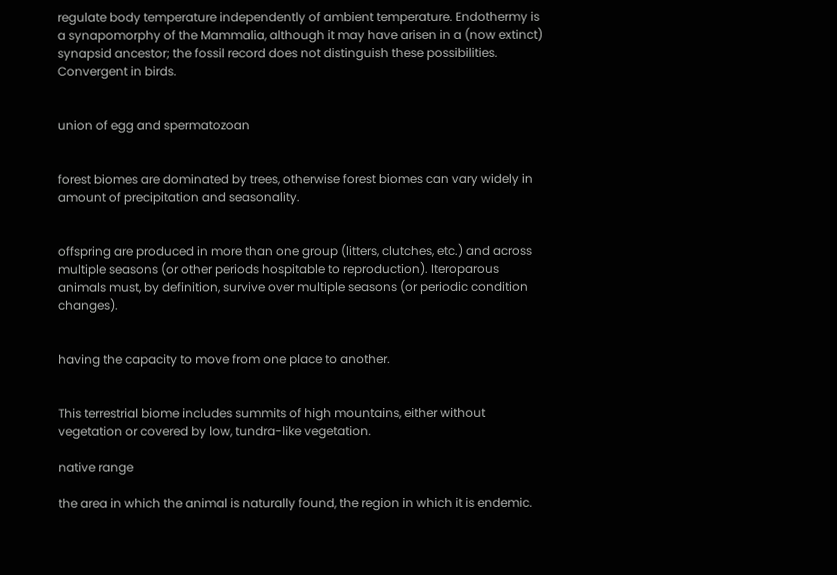regulate body temperature independently of ambient temperature. Endothermy is a synapomorphy of the Mammalia, although it may have arisen in a (now extinct) synapsid ancestor; the fossil record does not distinguish these possibilities. Convergent in birds.


union of egg and spermatozoan


forest biomes are dominated by trees, otherwise forest biomes can vary widely in amount of precipitation and seasonality.


offspring are produced in more than one group (litters, clutches, etc.) and across multiple seasons (or other periods hospitable to reproduction). Iteroparous animals must, by definition, survive over multiple seasons (or periodic condition changes).


having the capacity to move from one place to another.


This terrestrial biome includes summits of high mountains, either without vegetation or covered by low, tundra-like vegetation.

native range

the area in which the animal is naturally found, the region in which it is endemic.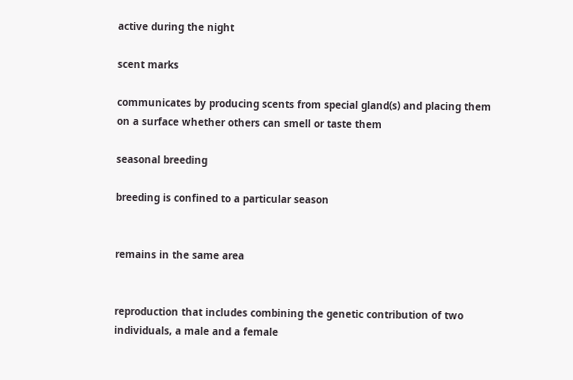active during the night

scent marks

communicates by producing scents from special gland(s) and placing them on a surface whether others can smell or taste them

seasonal breeding

breeding is confined to a particular season


remains in the same area


reproduction that includes combining the genetic contribution of two individuals, a male and a female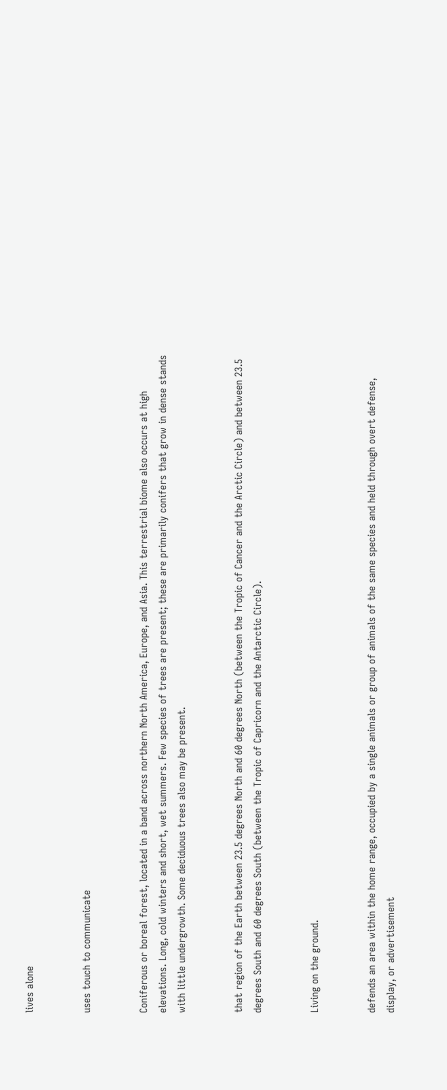lives alone


uses touch to communicate


Coniferous or boreal forest, located in a band across northern North America, Europe, and Asia. This terrestrial biome also occurs at high elevations. Long, cold winters and short, wet summers. Few species of trees are present; these are primarily conifers that grow in dense stands with little undergrowth. Some deciduous trees also may be present.


that region of the Earth between 23.5 degrees North and 60 degrees North (between the Tropic of Cancer and the Arctic Circle) and between 23.5 degrees South and 60 degrees South (between the Tropic of Capricorn and the Antarctic Circle).


Living on the ground.


defends an area within the home range, occupied by a single animals or group of animals of the same species and held through overt defense, display, or advertisement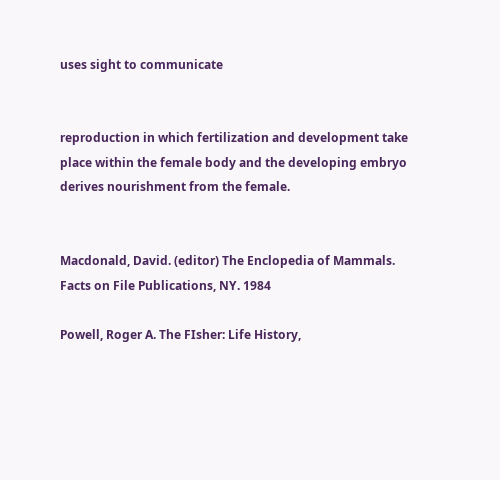uses sight to communicate


reproduction in which fertilization and development take place within the female body and the developing embryo derives nourishment from the female.


Macdonald, David. (editor) The Enclopedia of Mammals. Facts on File Publications, NY. 1984

Powell, Roger A. The FIsher: Life History,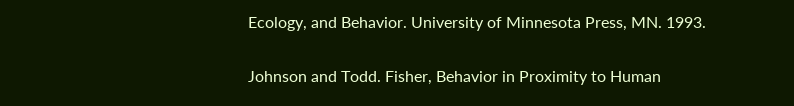Ecology, and Behavior. University of Minnesota Press, MN. 1993.

Johnson and Todd. Fisher, Behavior in Proximity to Human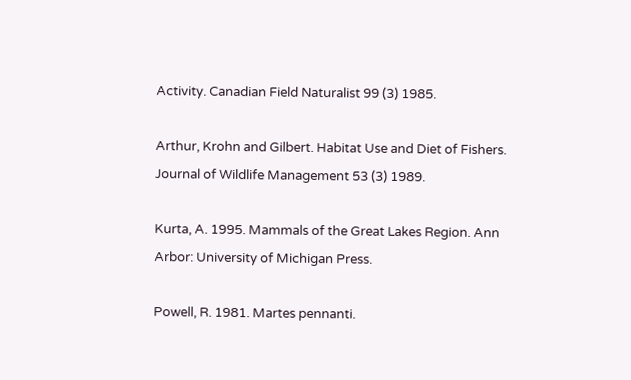Activity. Canadian Field Naturalist 99 (3) 1985.

Arthur, Krohn and Gilbert. Habitat Use and Diet of Fishers. Journal of Wildlife Management 53 (3) 1989.

Kurta, A. 1995. Mammals of the Great Lakes Region. Ann Arbor: University of Michigan Press.

Powell, R. 1981. Martes pennanti.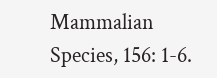Mammalian Species, 156: 1-6.